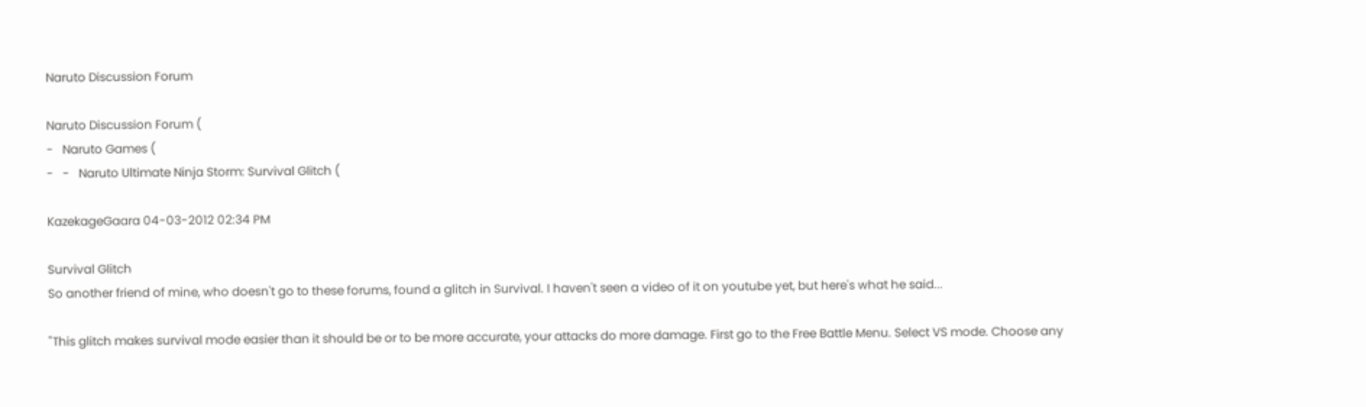Naruto Discussion Forum

Naruto Discussion Forum (
-   Naruto Games (
-   -   Naruto Ultimate Ninja Storm: Survival Glitch (

KazekageGaara 04-03-2012 02:34 PM

Survival Glitch
So another friend of mine, who doesn't go to these forums, found a glitch in Survival. I haven't seen a video of it on youtube yet, but here's what he said...

"This glitch makes survival mode easier than it should be or to be more accurate, your attacks do more damage. First go to the Free Battle Menu. Select VS mode. Choose any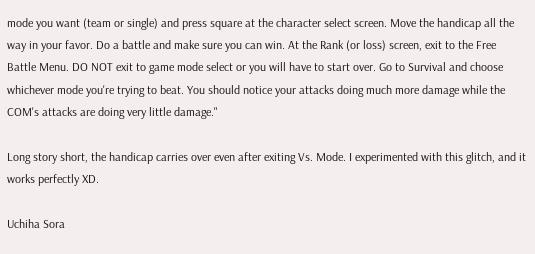mode you want (team or single) and press square at the character select screen. Move the handicap all the way in your favor. Do a battle and make sure you can win. At the Rank (or loss) screen, exit to the Free Battle Menu. DO NOT exit to game mode select or you will have to start over. Go to Survival and choose whichever mode you're trying to beat. You should notice your attacks doing much more damage while the COM's attacks are doing very little damage."

Long story short, the handicap carries over even after exiting Vs. Mode. I experimented with this glitch, and it works perfectly XD.

Uchiha Sora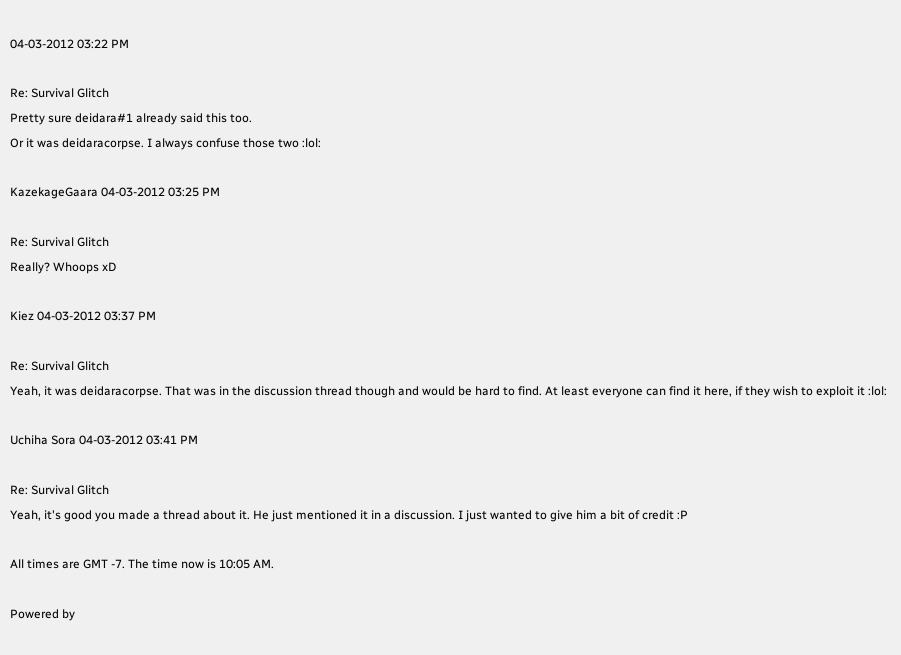04-03-2012 03:22 PM

Re: Survival Glitch
Pretty sure deidara#1 already said this too.
Or it was deidaracorpse. I always confuse those two :lol:

KazekageGaara 04-03-2012 03:25 PM

Re: Survival Glitch
Really? Whoops xD

Kiez 04-03-2012 03:37 PM

Re: Survival Glitch
Yeah, it was deidaracorpse. That was in the discussion thread though and would be hard to find. At least everyone can find it here, if they wish to exploit it :lol:

Uchiha Sora 04-03-2012 03:41 PM

Re: Survival Glitch
Yeah, it's good you made a thread about it. He just mentioned it in a discussion. I just wanted to give him a bit of credit :P

All times are GMT -7. The time now is 10:05 AM.

Powered by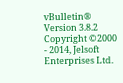vBulletin® Version 3.8.2
Copyright ©2000 - 2014, Jelsoft Enterprises Ltd.